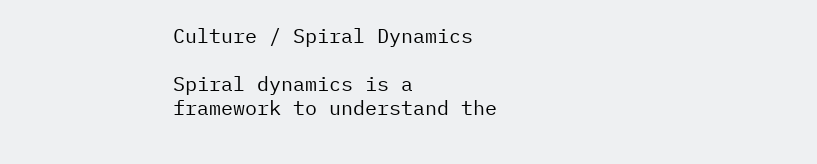Culture / Spiral Dynamics

Spiral dynamics is a framework to understand the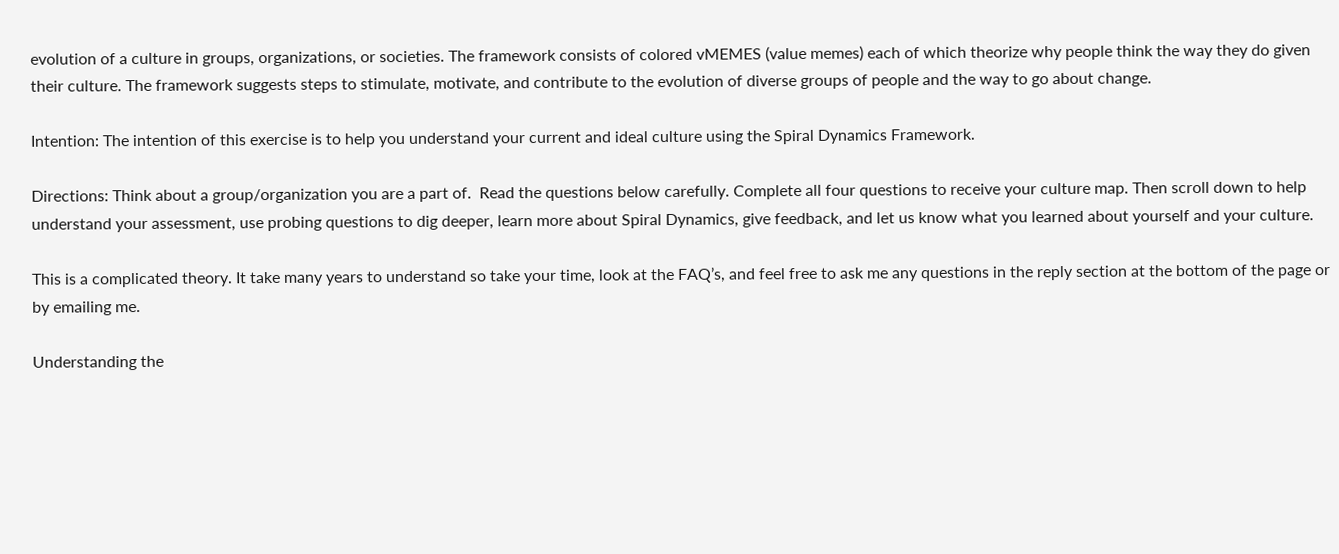evolution of a culture in groups, organizations, or societies. The framework consists of colored vMEMES (value memes) each of which theorize why people think the way they do given their culture. The framework suggests steps to stimulate, motivate, and contribute to the evolution of diverse groups of people and the way to go about change.

Intention: The intention of this exercise is to help you understand your current and ideal culture using the Spiral Dynamics Framework.

Directions: Think about a group/organization you are a part of.  Read the questions below carefully. Complete all four questions to receive your culture map. Then scroll down to help understand your assessment, use probing questions to dig deeper, learn more about Spiral Dynamics, give feedback, and let us know what you learned about yourself and your culture.

This is a complicated theory. It take many years to understand so take your time, look at the FAQ’s, and feel free to ask me any questions in the reply section at the bottom of the page or by emailing me.

Understanding the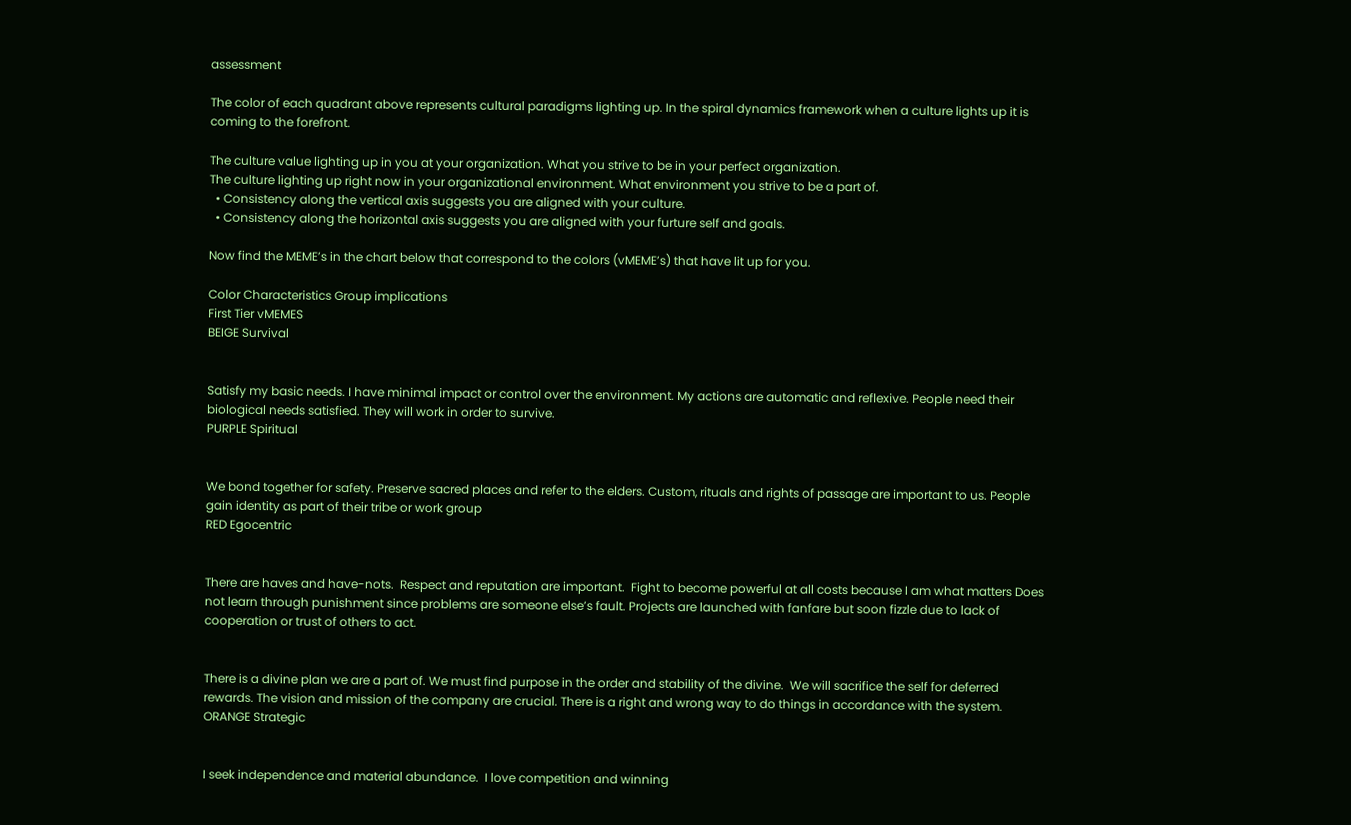assessment

The color of each quadrant above represents cultural paradigms lighting up. In the spiral dynamics framework when a culture lights up it is coming to the forefront.

The culture value lighting up in you at your organization. What you strive to be in your perfect organization.
The culture lighting up right now in your organizational environment. What environment you strive to be a part of.
  • Consistency along the vertical axis suggests you are aligned with your culture.
  • Consistency along the horizontal axis suggests you are aligned with your furture self and goals.

Now find the MEME’s in the chart below that correspond to the colors (vMEME’s) that have lit up for you.

Color Characteristics Group implications
First Tier vMEMES
BEIGE Survival


Satisfy my basic needs. I have minimal impact or control over the environment. My actions are automatic and reflexive. People need their biological needs satisfied. They will work in order to survive.
PURPLE Spiritual


We bond together for safety. Preserve sacred places and refer to the elders. Custom, rituals and rights of passage are important to us. People gain identity as part of their tribe or work group
RED Egocentric


There are haves and have-nots.  Respect and reputation are important.  Fight to become powerful at all costs because I am what matters Does not learn through punishment since problems are someone else’s fault. Projects are launched with fanfare but soon fizzle due to lack of cooperation or trust of others to act.


There is a divine plan we are a part of. We must find purpose in the order and stability of the divine.  We will sacrifice the self for deferred rewards. The vision and mission of the company are crucial. There is a right and wrong way to do things in accordance with the system.
ORANGE Strategic


I seek independence and material abundance.  I love competition and winning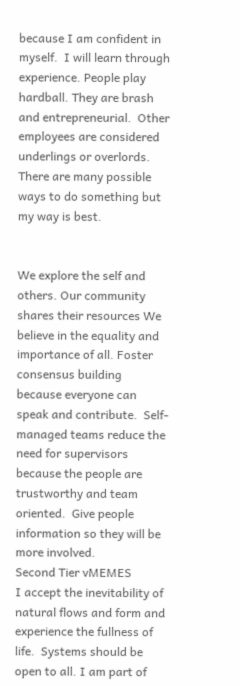because I am confident in myself.  I will learn through experience. People play hardball. They are brash and entrepreneurial.  Other employees are considered underlings or overlords. There are many possible ways to do something but my way is best.


We explore the self and others. Our community shares their resources We believe in the equality and importance of all. Foster consensus building because everyone can speak and contribute.  Self-managed teams reduce the need for supervisors because the people are trustworthy and team oriented.  Give people information so they will be more involved.
Second Tier vMEMES
I accept the inevitability of natural flows and form and experience the fullness of life.  Systems should be open to all. I am part of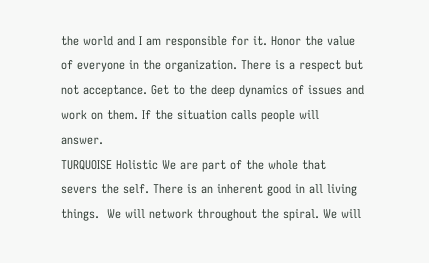the world and I am responsible for it. Honor the value of everyone in the organization. There is a respect but not acceptance. Get to the deep dynamics of issues and work on them. If the situation calls people will answer.
TURQUOISE Holistic We are part of the whole that severs the self. There is an inherent good in all living things.  We will network throughout the spiral. We will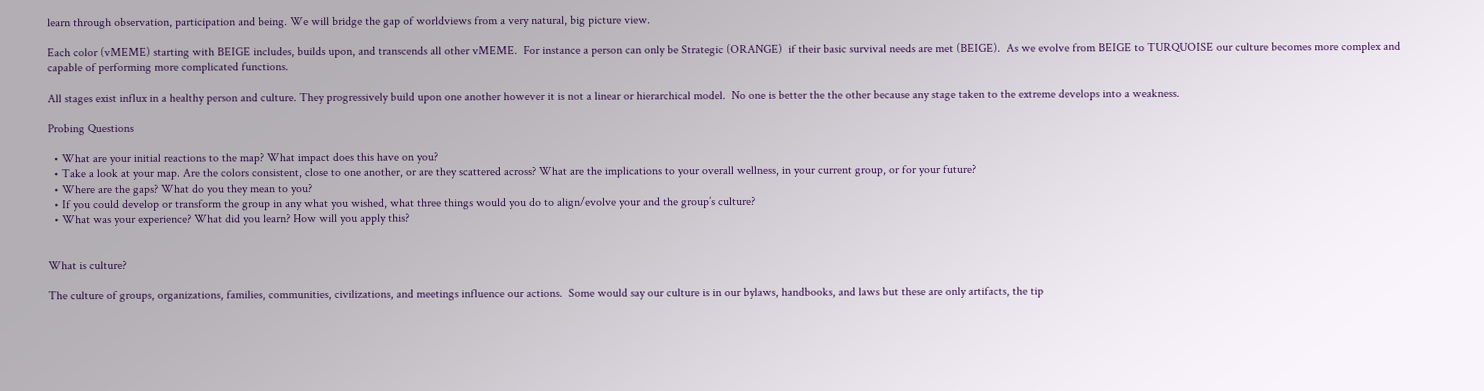learn through observation, participation and being. We will bridge the gap of worldviews from a very natural, big picture view.

Each color (vMEME) starting with BEIGE includes, builds upon, and transcends all other vMEME.  For instance a person can only be Strategic (ORANGE)  if their basic survival needs are met (BEIGE).  As we evolve from BEIGE to TURQUOISE our culture becomes more complex and capable of performing more complicated functions.

All stages exist influx in a healthy person and culture. They progressively build upon one another however it is not a linear or hierarchical model.  No one is better the the other because any stage taken to the extreme develops into a weakness.

Probing Questions

  • What are your initial reactions to the map? What impact does this have on you?
  • Take a look at your map. Are the colors consistent, close to one another, or are they scattered across? What are the implications to your overall wellness, in your current group, or for your future?
  • Where are the gaps? What do you they mean to you?
  • If you could develop or transform the group in any what you wished, what three things would you do to align/evolve your and the group’s culture?
  • What was your experience? What did you learn? How will you apply this?


What is culture?

The culture of groups, organizations, families, communities, civilizations, and meetings influence our actions.  Some would say our culture is in our bylaws, handbooks, and laws but these are only artifacts, the tip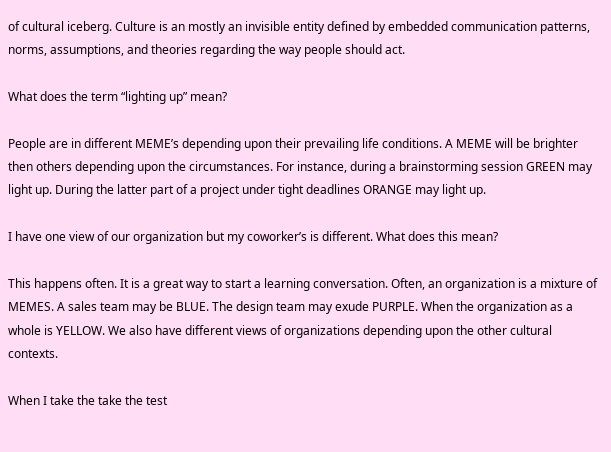of cultural iceberg. Culture is an mostly an invisible entity defined by embedded communication patterns, norms, assumptions, and theories regarding the way people should act.

What does the term “lighting up” mean?

People are in different MEME’s depending upon their prevailing life conditions. A MEME will be brighter then others depending upon the circumstances. For instance, during a brainstorming session GREEN may light up. During the latter part of a project under tight deadlines ORANGE may light up.

I have one view of our organization but my coworker’s is different. What does this mean?

This happens often. It is a great way to start a learning conversation. Often, an organization is a mixture of MEMES. A sales team may be BLUE. The design team may exude PURPLE. When the organization as a whole is YELLOW. We also have different views of organizations depending upon the other cultural contexts.

When I take the take the test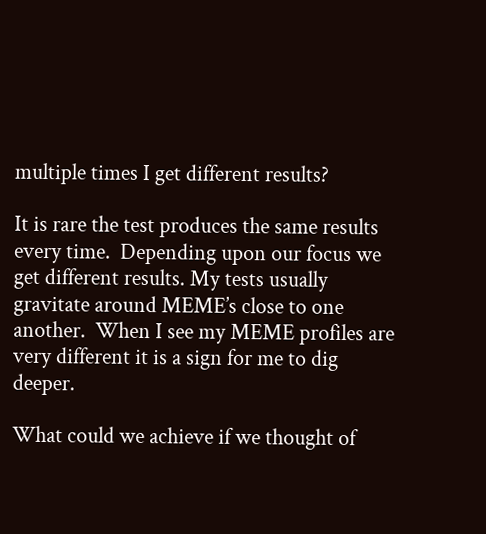multiple times I get different results?

It is rare the test produces the same results every time.  Depending upon our focus we get different results. My tests usually gravitate around MEME’s close to one another.  When I see my MEME profiles are very different it is a sign for me to dig deeper.

What could we achieve if we thought of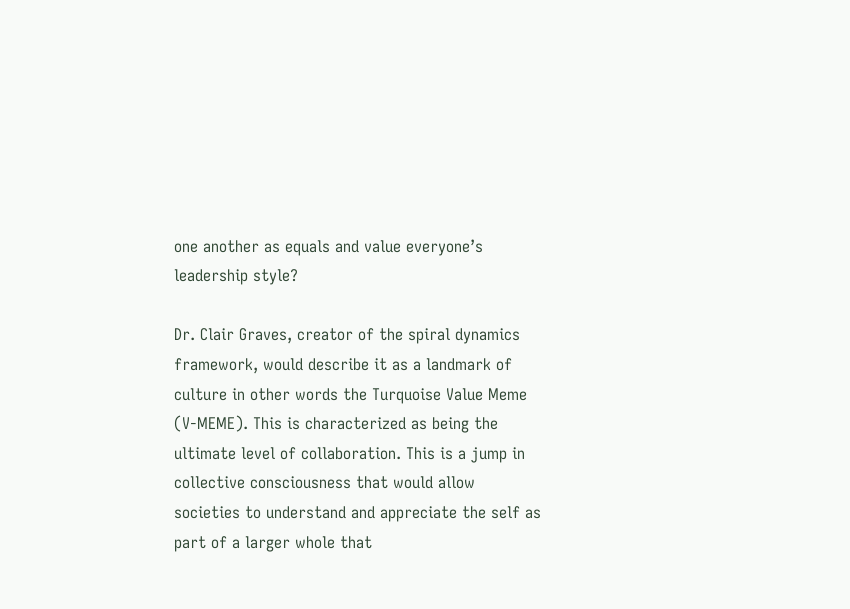one another as equals and value everyone’s leadership style?

Dr. Clair Graves, creator of the spiral dynamics framework, would describe it as a landmark of culture in other words the Turquoise Value Meme (V-MEME). This is characterized as being the ultimate level of collaboration. This is a jump in collective consciousness that would allow societies to understand and appreciate the self as part of a larger whole that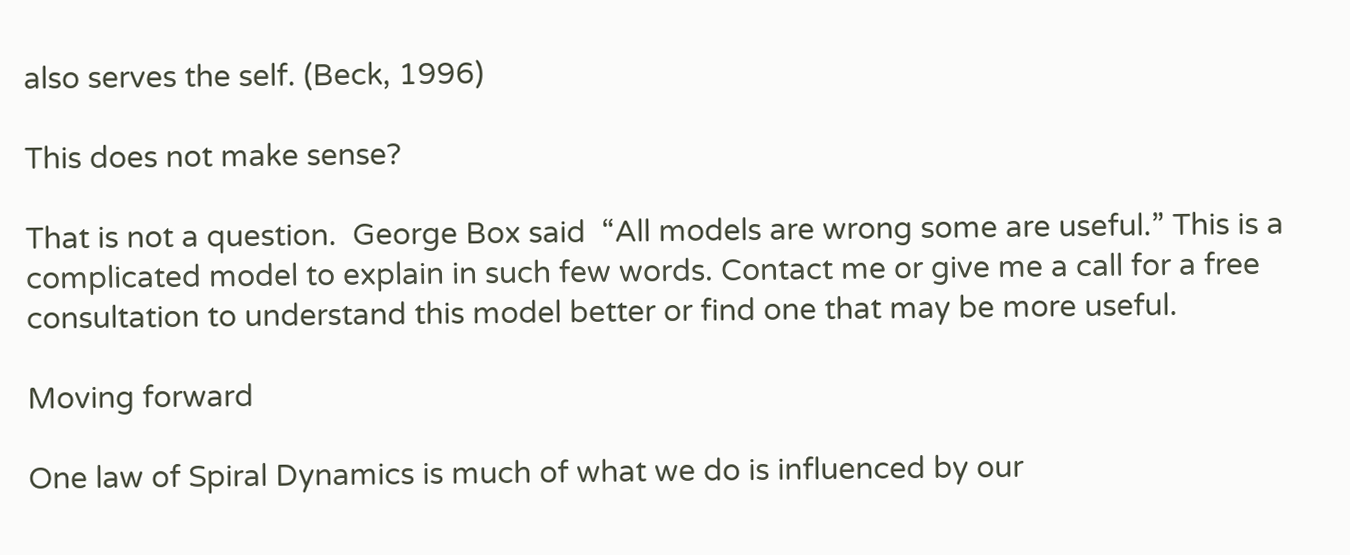also serves the self. (Beck, 1996)

This does not make sense?

That is not a question.  George Box said  “All models are wrong some are useful.” This is a complicated model to explain in such few words. Contact me or give me a call for a free consultation to understand this model better or find one that may be more useful.

Moving forward

One law of Spiral Dynamics is much of what we do is influenced by our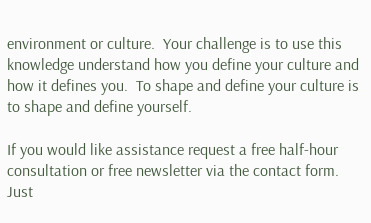environment or culture.  Your challenge is to use this knowledge understand how you define your culture and how it defines you.  To shape and define your culture is to shape and define yourself.

If you would like assistance request a free half-hour consultation or free newsletter via the contact form. Just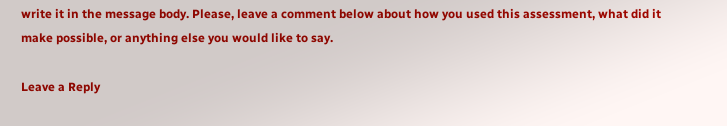write it in the message body. Please, leave a comment below about how you used this assessment, what did it make possible, or anything else you would like to say.

Leave a Reply